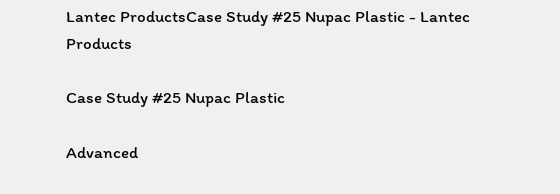Lantec ProductsCase Study #25 Nupac Plastic - Lantec Products

Case Study #25 Nupac Plastic

Advanced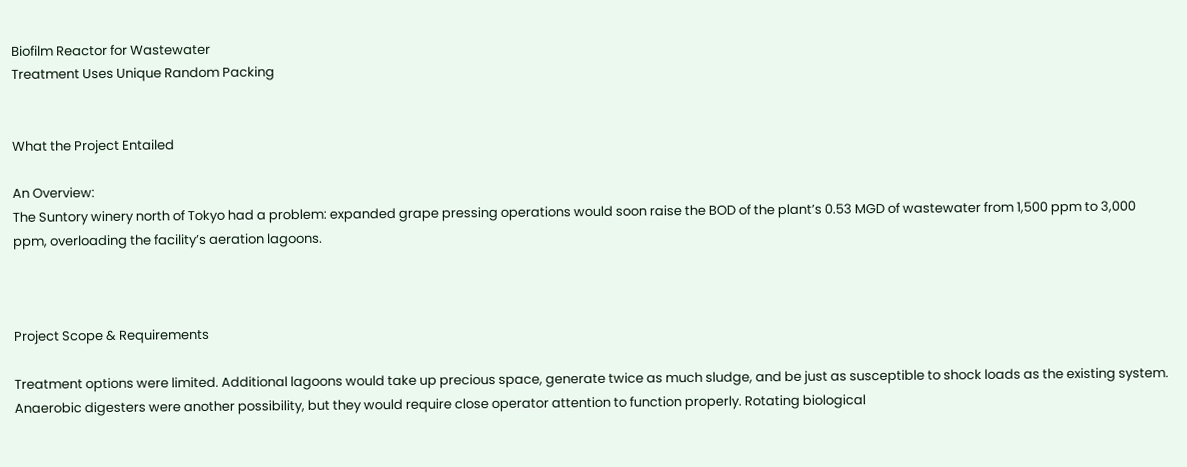Biofilm Reactor for Wastewater
Treatment Uses Unique Random Packing


What the Project Entailed

An Overview:
The Suntory winery north of Tokyo had a problem: expanded grape pressing operations would soon raise the BOD of the plant’s 0.53 MGD of wastewater from 1,500 ppm to 3,000 ppm, overloading the facility’s aeration lagoons.



Project Scope & Requirements

Treatment options were limited. Additional lagoons would take up precious space, generate twice as much sludge, and be just as susceptible to shock loads as the existing system. Anaerobic digesters were another possibility, but they would require close operator attention to function properly. Rotating biological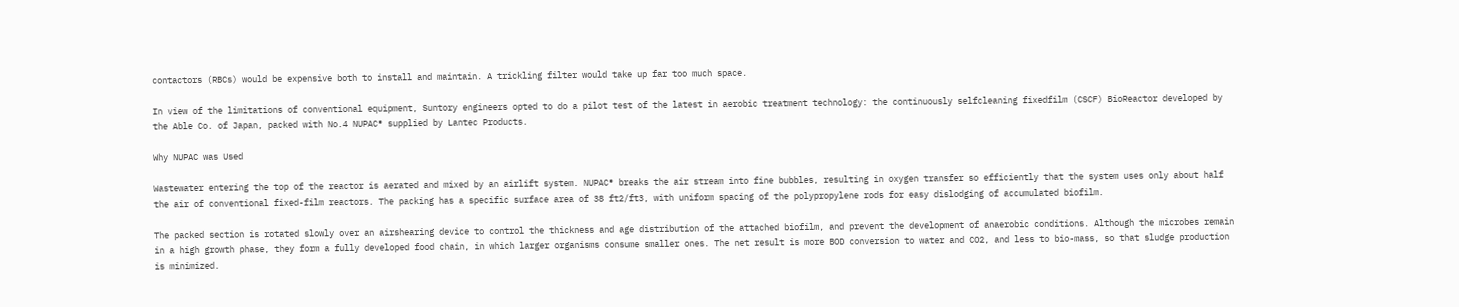contactors (RBCs) would be expensive both to install and maintain. A trickling filter would take up far too much space.

In view of the limitations of conventional equipment, Suntory engineers opted to do a pilot test of the latest in aerobic treatment technology: the continuously selfcleaning fixedfilm (CSCF) BioReactor developed by the Able Co. of Japan, packed with No.4 NUPAC® supplied by Lantec Products.

Why NUPAC was Used

Wastewater entering the top of the reactor is aerated and mixed by an airlift system. NUPAC® breaks the air stream into fine bubbles, resulting in oxygen transfer so efficiently that the system uses only about half the air of conventional fixed-film reactors. The packing has a specific surface area of 38 ft2/ft3, with uniform spacing of the polypropylene rods for easy dislodging of accumulated biofilm.

The packed section is rotated slowly over an airshearing device to control the thickness and age distribution of the attached biofilm, and prevent the development of anaerobic conditions. Although the microbes remain in a high growth phase, they form a fully developed food chain, in which larger organisms consume smaller ones. The net result is more BOD conversion to water and CO2, and less to bio-mass, so that sludge production is minimized.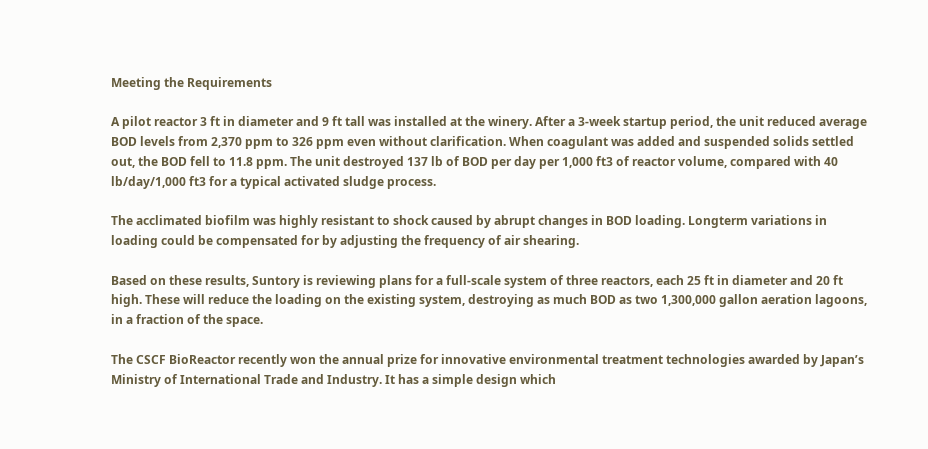Meeting the Requirements

A pilot reactor 3 ft in diameter and 9 ft tall was installed at the winery. After a 3-week startup period, the unit reduced average BOD levels from 2,370 ppm to 326 ppm even without clarification. When coagulant was added and suspended solids settled out, the BOD fell to 11.8 ppm. The unit destroyed 137 lb of BOD per day per 1,000 ft3 of reactor volume, compared with 40 lb/day/1,000 ft3 for a typical activated sludge process.

The acclimated biofilm was highly resistant to shock caused by abrupt changes in BOD loading. Longterm variations in loading could be compensated for by adjusting the frequency of air shearing.

Based on these results, Suntory is reviewing plans for a full-scale system of three reactors, each 25 ft in diameter and 20 ft high. These will reduce the loading on the existing system, destroying as much BOD as two 1,300,000 gallon aeration lagoons, in a fraction of the space.

The CSCF BioReactor recently won the annual prize for innovative environmental treatment technologies awarded by Japan’s Ministry of International Trade and Industry. It has a simple design which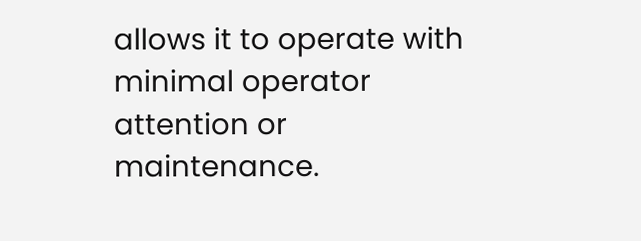allows it to operate with minimal operator attention or maintenance.